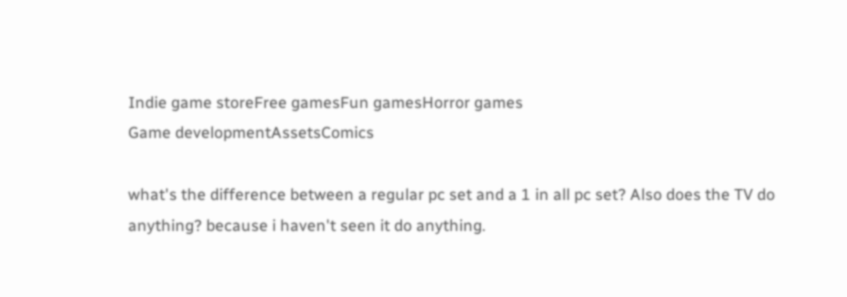Indie game storeFree gamesFun gamesHorror games
Game developmentAssetsComics

what's the difference between a regular pc set and a 1 in all pc set? Also does the TV do anything? because i haven't seen it do anything.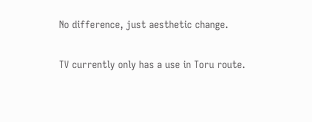No difference, just aesthetic change.

TV currently only has a use in Toru route.